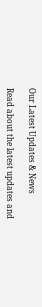Our Latest Updates & News

Read about the latest updates and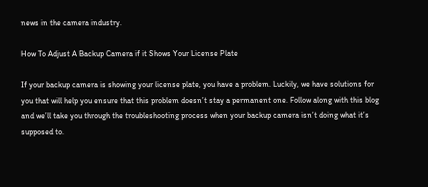news in the camera industry.

How To Adjust A Backup Camera if it Shows Your License Plate

If your backup camera is showing your license plate, you have a problem. Luckily, we have solutions for you that will help you ensure that this problem doesn’t stay a permanent one. Follow along with this blog and we’ll take you through the troubleshooting process when your backup camera isn’t doing what it’s supposed to.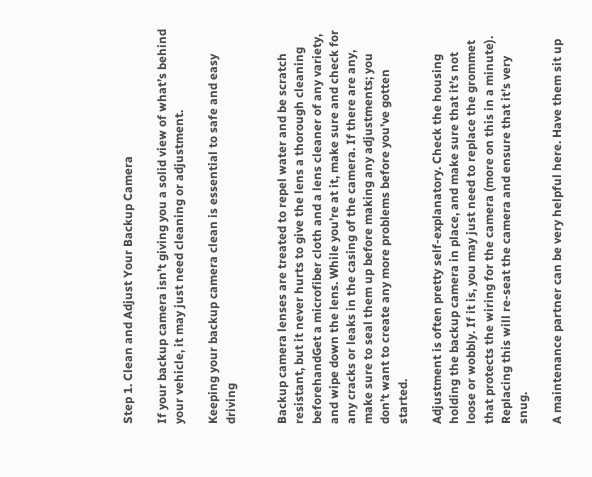Step 1. Clean and Adjust Your Backup Camera

If your backup camera isn’t giving you a solid view of what’s behind your vehicle, it may just need cleaning or adjustment.

Keeping your backup camera clean is essential to safe and easy driving


Backup camera lenses are treated to repel water and be scratch resistant, but it never hurts to give the lens a thorough cleaning beforehandGet a microfiber cloth and a lens cleaner of any variety, and wipe down the lens. While you’re at it, make sure and check for any cracks or leaks in the casing of the camera. If there are any, make sure to seal them up before making any adjustments; you don’t want to create any more problems before you’ve gotten started.

Adjustment is often pretty self-explanatory. Check the housing holding the backup camera in place, and make sure that it’s not loose or wobbly. If it is, you may just need to replace the grommet that protects the wiring for the camera (more on this in a minute). Replacing this will re-seat the camera and ensure that it’s very snug.

A maintenance partner can be very helpful here. Have them sit up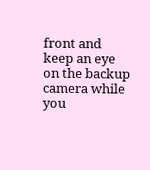front and keep an eye on the backup camera while you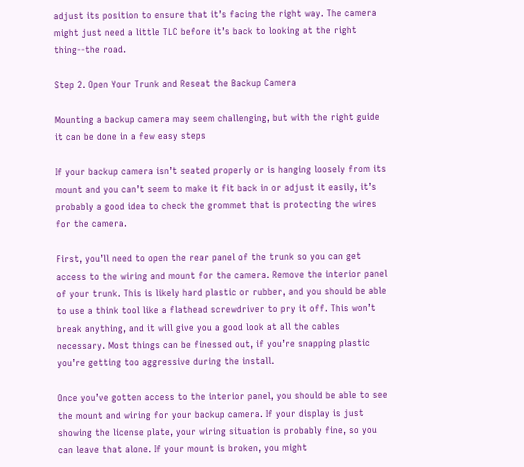adjust its position to ensure that it’s facing the right way. The camera might just need a little TLC before it’s back to looking at the right thing--the road.

Step 2. Open Your Trunk and Reseat the Backup Camera

Mounting a backup camera may seem challenging, but with the right guide it can be done in a few easy steps

If your backup camera isn’t seated properly or is hanging loosely from its mount and you can’t seem to make it fit back in or adjust it easily, it’s probably a good idea to check the grommet that is protecting the wires for the camera.

First, you’ll need to open the rear panel of the trunk so you can get access to the wiring and mount for the camera. Remove the interior panel of your trunk. This is likely hard plastic or rubber, and you should be able to use a think tool like a flathead screwdriver to pry it off. This won’t break anything, and it will give you a good look at all the cables necessary. Most things can be finessed out, if you’re snapping plastic you’re getting too aggressive during the install.

Once you’ve gotten access to the interior panel, you should be able to see the mount and wiring for your backup camera. If your display is just showing the license plate, your wiring situation is probably fine, so you can leave that alone. If your mount is broken, you might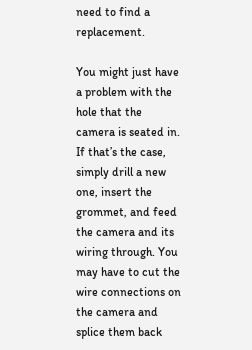need to find a replacement.

You might just have a problem with the hole that the camera is seated in. If that’s the case, simply drill a new one, insert the grommet, and feed the camera and its wiring through. You may have to cut the wire connections on the camera and splice them back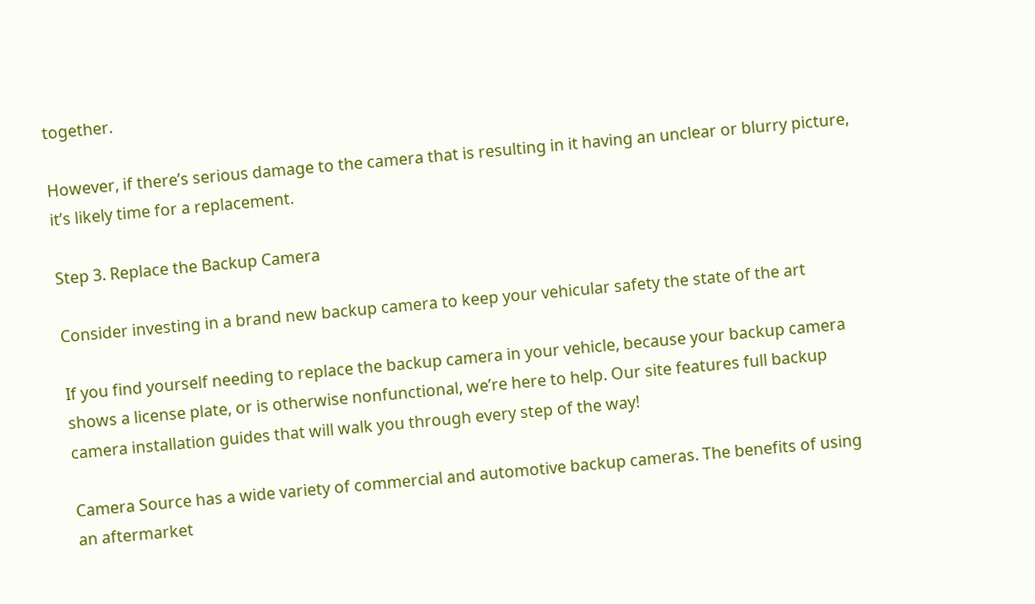together.

However, if there’s serious damage to the camera that is resulting in it having an unclear or blurry picture, it’s likely time for a replacement.

Step 3. Replace the Backup Camera

Consider investing in a brand new backup camera to keep your vehicular safety the state of the art

If you find yourself needing to replace the backup camera in your vehicle, because your backup camera shows a license plate, or is otherwise nonfunctional, we’re here to help. Our site features full backup camera installation guides that will walk you through every step of the way!

Camera Source has a wide variety of commercial and automotive backup cameras. The benefits of using an aftermarket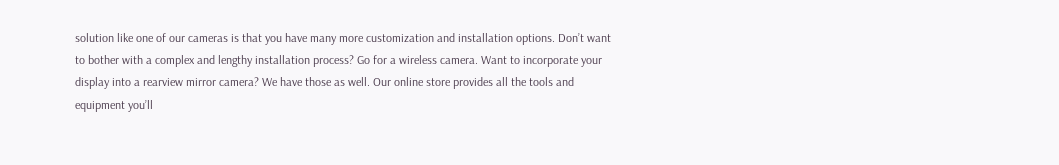solution like one of our cameras is that you have many more customization and installation options. Don’t want to bother with a complex and lengthy installation process? Go for a wireless camera. Want to incorporate your display into a rearview mirror camera? We have those as well. Our online store provides all the tools and equipment you’ll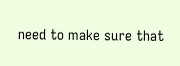need to make sure that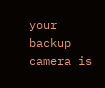your backup camera is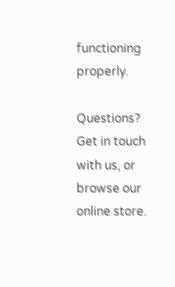functioning properly.

Questions? Get in touch with us, or browse our online store.